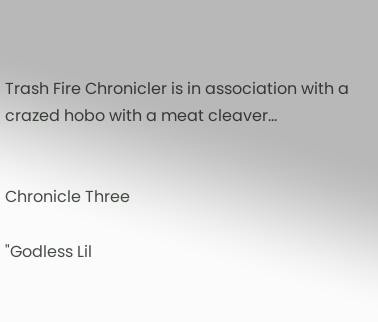Trash Fire Chronicler is in association with a crazed hobo with a meat cleaver...


Chronicle Three

"Godless Lil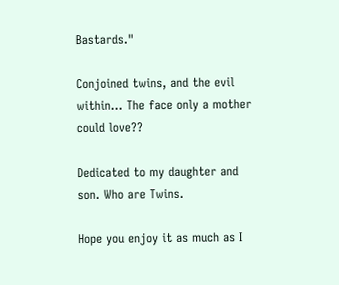Bastards."

Conjoined twins, and the evil within... The face only a mother could love??

Dedicated to my daughter and son. Who are Twins.

Hope you enjoy it as much as I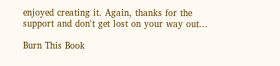enjoyed creating it. Again, thanks for the support and don't get lost on your way out...

Burn This Book